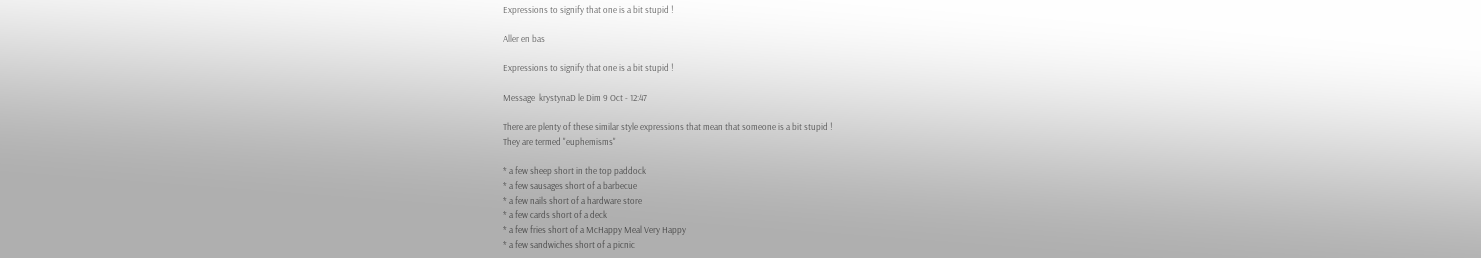Expressions to signify that one is a bit stupid !

Aller en bas

Expressions to signify that one is a bit stupid !

Message  krystynaD le Dim 9 Oct - 12:47

There are plenty of these similar style expressions that mean that someone is a bit stupid !
They are termed "euphemisms"

* a few sheep short in the top paddock
* a few sausages short of a barbecue
* a few nails short of a hardware store
* a few cards short of a deck
* a few fries short of a McHappy Meal Very Happy
* a few sandwiches short of a picnic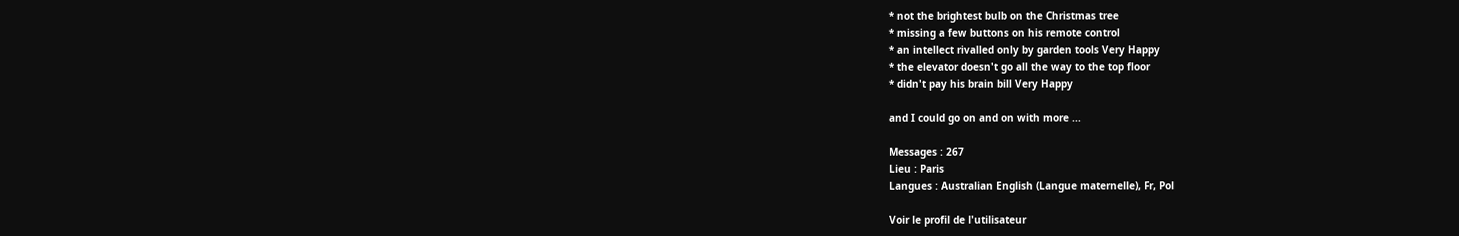* not the brightest bulb on the Christmas tree
* missing a few buttons on his remote control
* an intellect rivalled only by garden tools Very Happy
* the elevator doesn't go all the way to the top floor
* didn't pay his brain bill Very Happy

and I could go on and on with more ...

Messages : 267
Lieu : Paris
Langues : Australian English (Langue maternelle), Fr, Pol

Voir le profil de l'utilisateur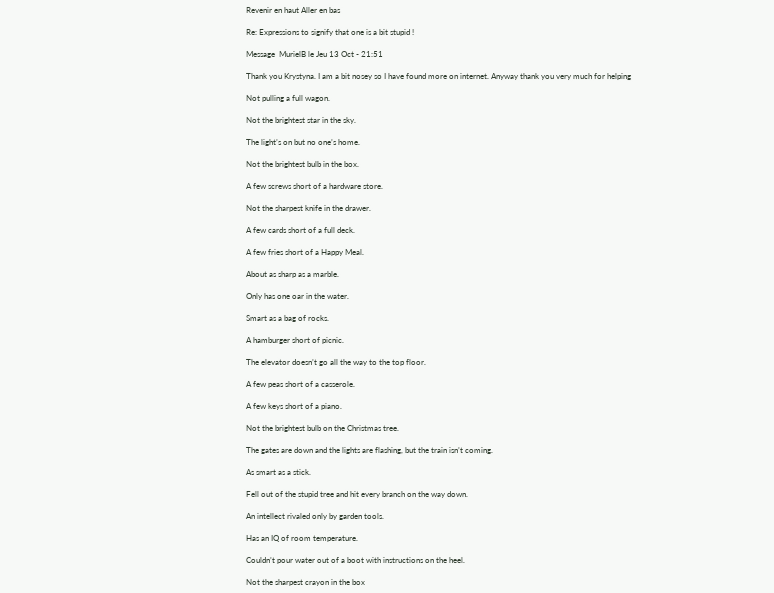Revenir en haut Aller en bas

Re: Expressions to signify that one is a bit stupid !

Message  MurielB le Jeu 13 Oct - 21:51

Thank you Krystyna. I am a bit nosey so I have found more on internet. Anyway thank you very much for helping

Not pulling a full wagon.

Not the brightest star in the sky.

The light’s on but no one’s home.

Not the brightest bulb in the box.

A few screws short of a hardware store.

Not the sharpest knife in the drawer.

A few cards short of a full deck.

A few fries short of a Happy Meal.

About as sharp as a marble.

Only has one oar in the water.

Smart as a bag of rocks.

A hamburger short of picnic.

The elevator doesn’t go all the way to the top floor.

A few peas short of a casserole.

A few keys short of a piano.

Not the brightest bulb on the Christmas tree.

The gates are down and the lights are flashing, but the train isn’t coming.

As smart as a stick.

Fell out of the stupid tree and hit every branch on the way down.

An intellect rivaled only by garden tools.

Has an IQ of room temperature.

Couldn’t pour water out of a boot with instructions on the heel.

Not the sharpest crayon in the box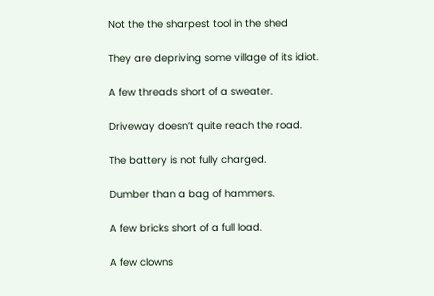Not the the sharpest tool in the shed

They are depriving some village of its idiot.

A few threads short of a sweater.

Driveway doesn’t quite reach the road.

The battery is not fully charged.

Dumber than a bag of hammers.

A few bricks short of a full load.

A few clowns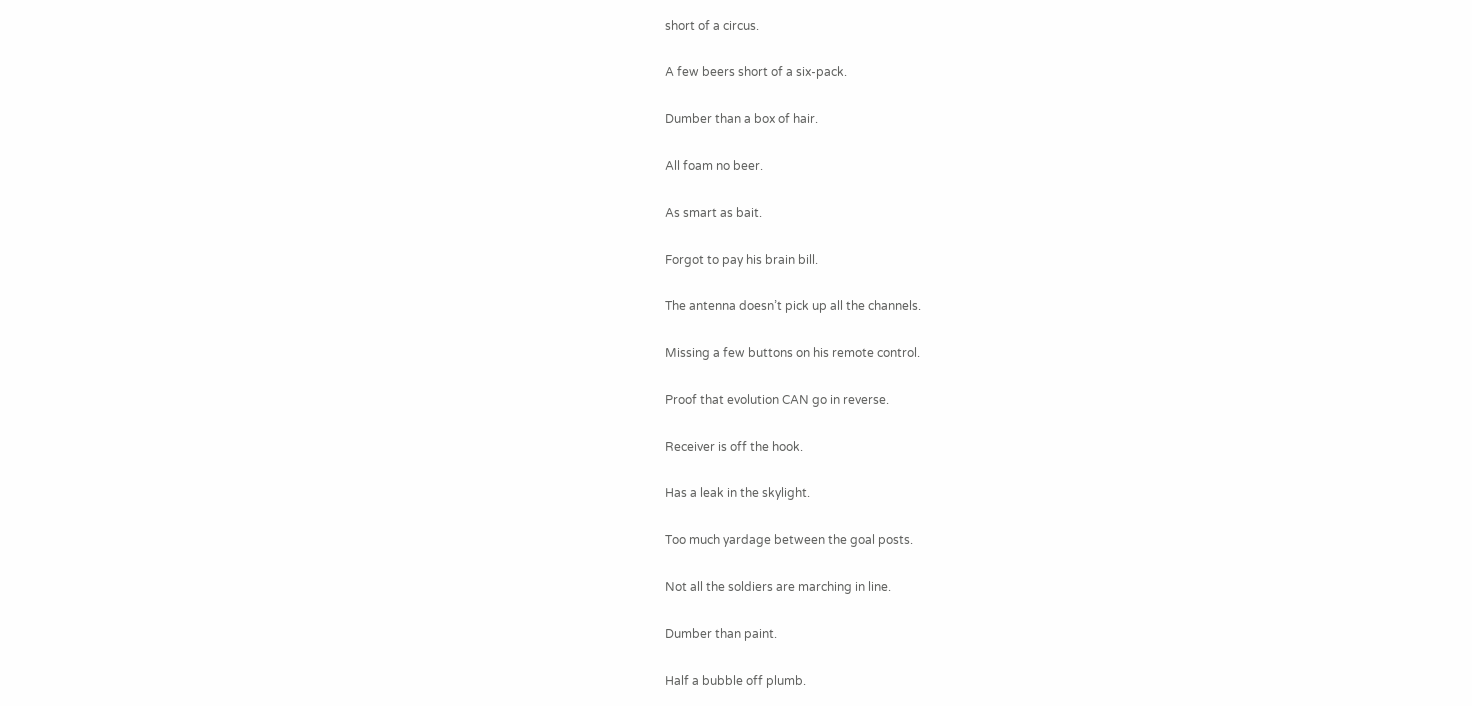short of a circus.

A few beers short of a six-pack.

Dumber than a box of hair.

All foam no beer.

As smart as bait.

Forgot to pay his brain bill.

The antenna doesn’t pick up all the channels.

Missing a few buttons on his remote control.

Proof that evolution CAN go in reverse.

Receiver is off the hook.

Has a leak in the skylight.

Too much yardage between the goal posts.

Not all the soldiers are marching in line.

Dumber than paint.

Half a bubble off plumb.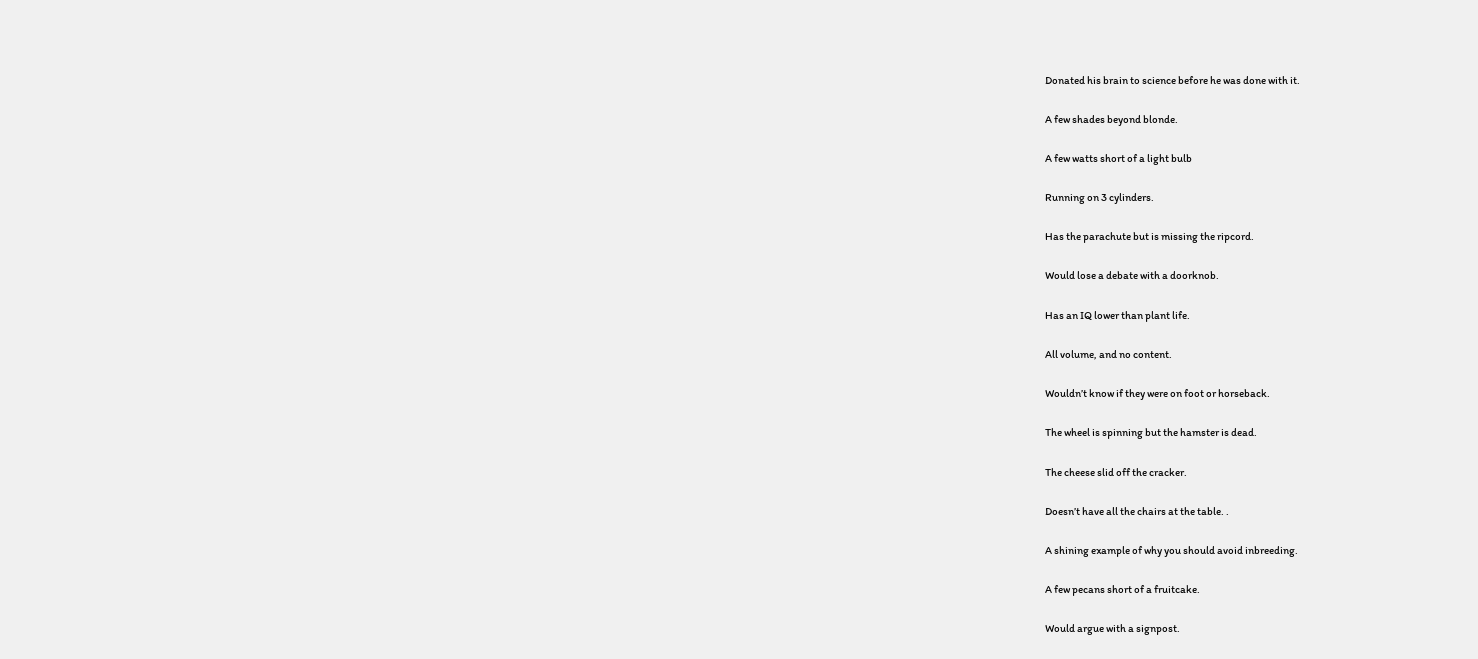Donated his brain to science before he was done with it.

A few shades beyond blonde.

A few watts short of a light bulb

Running on 3 cylinders.

Has the parachute but is missing the ripcord.

Would lose a debate with a doorknob.

Has an IQ lower than plant life.

All volume, and no content.

Wouldn’t know if they were on foot or horseback.

The wheel is spinning but the hamster is dead.

The cheese slid off the cracker.

Doesn’t have all the chairs at the table. .

A shining example of why you should avoid inbreeding.

A few pecans short of a fruitcake.

Would argue with a signpost.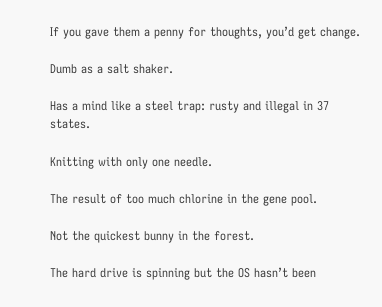If you gave them a penny for thoughts, you’d get change.

Dumb as a salt shaker.

Has a mind like a steel trap: rusty and illegal in 37 states.

Knitting with only one needle.

The result of too much chlorine in the gene pool.

Not the quickest bunny in the forest.

The hard drive is spinning but the OS hasn’t been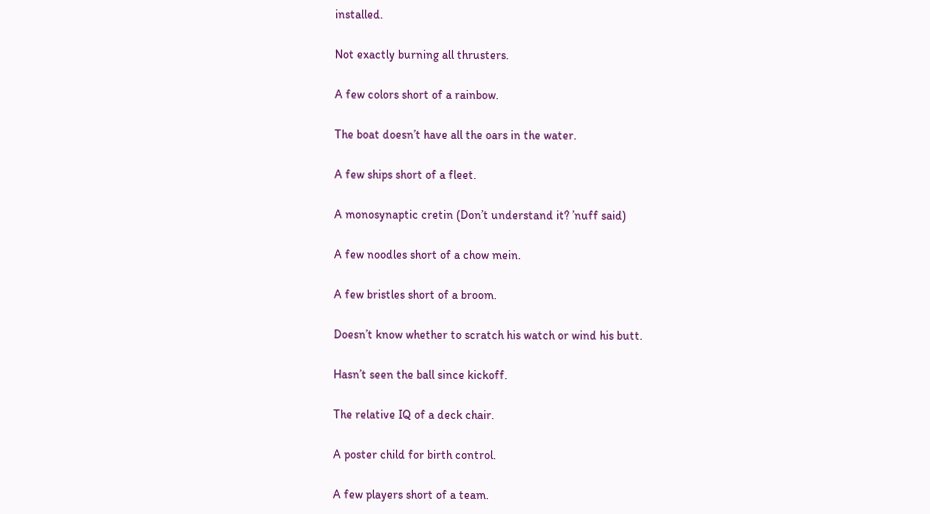installed.

Not exactly burning all thrusters.

A few colors short of a rainbow.

The boat doesn’t have all the oars in the water.

A few ships short of a fleet.

A monosynaptic cretin (Don’t understand it? ’nuff said)

A few noodles short of a chow mein.

A few bristles short of a broom.

Doesn’t know whether to scratch his watch or wind his butt.

Hasn’t seen the ball since kickoff.

The relative IQ of a deck chair.

A poster child for birth control.

A few players short of a team.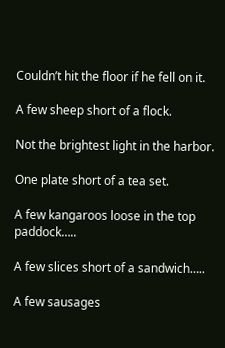Couldn’t hit the floor if he fell on it.

A few sheep short of a flock.

Not the brightest light in the harbor.

One plate short of a tea set.

A few kangaroos loose in the top paddock…..

A few slices short of a sandwich…..

A few sausages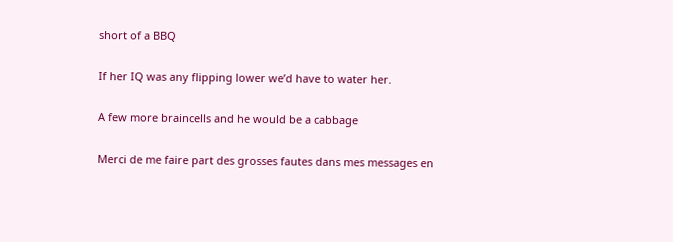short of a BBQ

If her IQ was any flipping lower we’d have to water her.

A few more braincells and he would be a cabbage

Merci de me faire part des grosses fautes dans mes messages en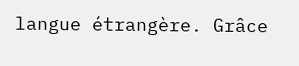langue étrangère. Grâce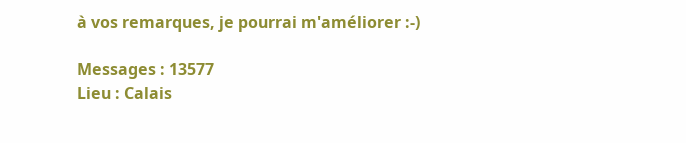à vos remarques, je pourrai m'améliorer :-)

Messages : 13577
Lieu : Calais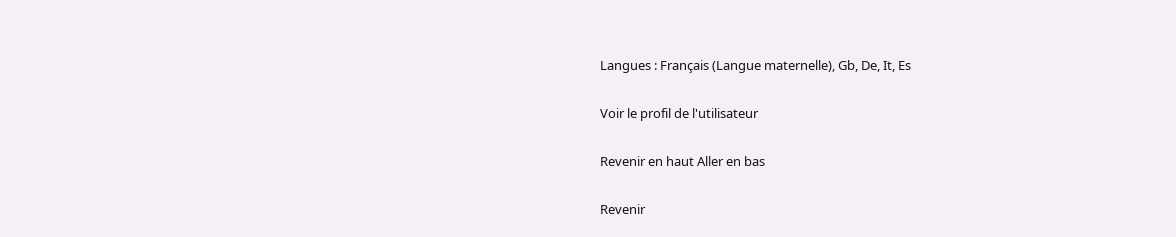Langues : Français (Langue maternelle), Gb, De, It, Es

Voir le profil de l'utilisateur

Revenir en haut Aller en bas

Revenir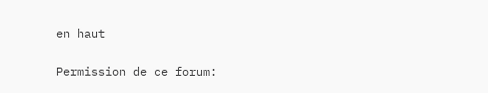en haut

Permission de ce forum: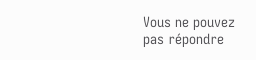Vous ne pouvez pas répondre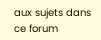aux sujets dans ce forum